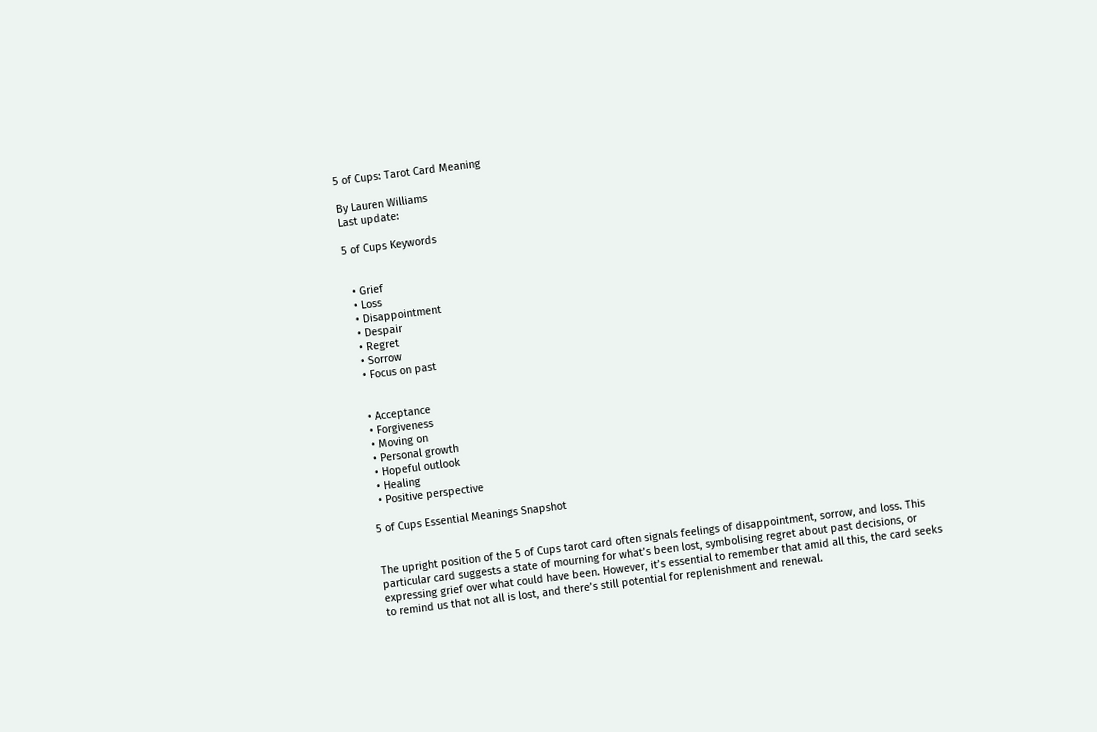5 of Cups: Tarot Card Meaning

By Lauren Williams
Last update:

5 of Cups Keywords


  • Grief
  • Loss
  • Disappointment
  • Despair
  • Regret
  • Sorrow
  • Focus on past


  • Acceptance
  • Forgiveness
  • Moving on
  • Personal growth
  • Hopeful outlook
  • Healing
  • Positive perspective

5 of Cups Essential Meanings Snapshot


The upright position of the 5 of Cups tarot card often signals feelings of disappointment, sorrow, and loss. This particular card suggests a state of mourning for what’s been lost, symbolising regret about past decisions, or expressing grief over what could have been. However, it’s essential to remember that amid all this, the card seeks to remind us that not all is lost, and there’s still potential for replenishment and renewal.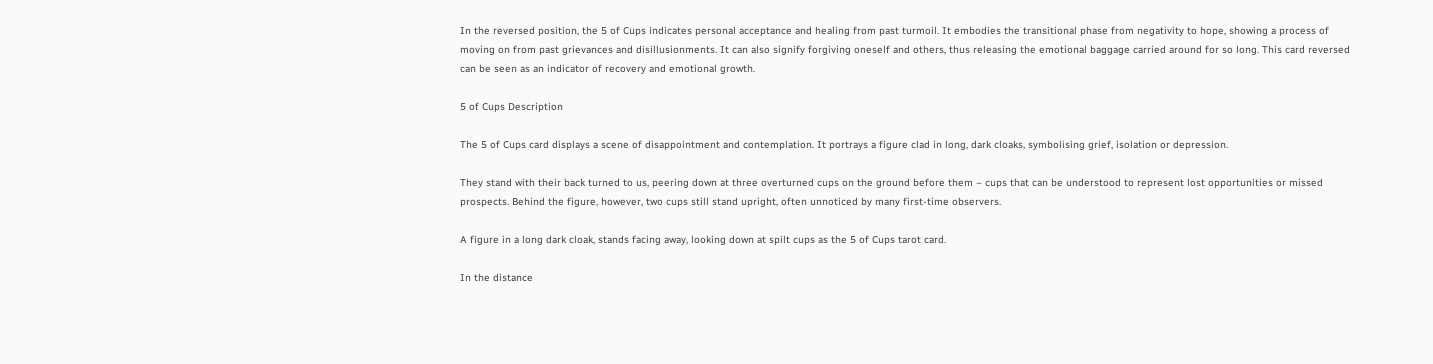In the reversed position, the 5 of Cups indicates personal acceptance and healing from past turmoil. It embodies the transitional phase from negativity to hope, showing a process of moving on from past grievances and disillusionments. It can also signify forgiving oneself and others, thus releasing the emotional baggage carried around for so long. This card reversed can be seen as an indicator of recovery and emotional growth.

5 of Cups Description

The 5 of Cups card displays a scene of disappointment and contemplation. It portrays a figure clad in long, dark cloaks, symbolising grief, isolation or depression.

They stand with their back turned to us, peering down at three overturned cups on the ground before them – cups that can be understood to represent lost opportunities or missed prospects. Behind the figure, however, two cups still stand upright, often unnoticed by many first-time observers.

A figure in a long dark cloak, stands facing away, looking down at spilt cups as the 5 of Cups tarot card.

In the distance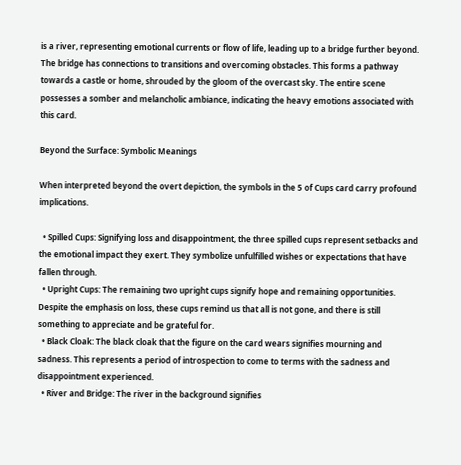is a river, representing emotional currents or flow of life, leading up to a bridge further beyond. The bridge has connections to transitions and overcoming obstacles. This forms a pathway towards a castle or home, shrouded by the gloom of the overcast sky. The entire scene possesses a somber and melancholic ambiance, indicating the heavy emotions associated with this card.

Beyond the Surface: Symbolic Meanings

When interpreted beyond the overt depiction, the symbols in the 5 of Cups card carry profound implications.

  • Spilled Cups: Signifying loss and disappointment, the three spilled cups represent setbacks and the emotional impact they exert. They symbolize unfulfilled wishes or expectations that have fallen through.
  • Upright Cups: The remaining two upright cups signify hope and remaining opportunities. Despite the emphasis on loss, these cups remind us that all is not gone, and there is still something to appreciate and be grateful for.
  • Black Cloak: The black cloak that the figure on the card wears signifies mourning and sadness. This represents a period of introspection to come to terms with the sadness and disappointment experienced.
  • River and Bridge: The river in the background signifies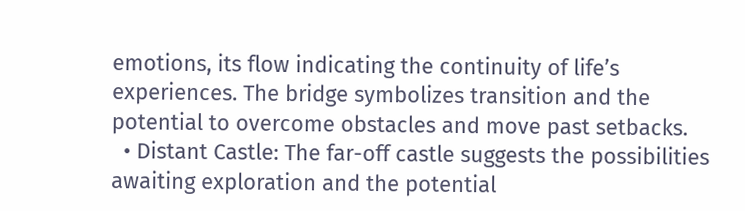emotions, its flow indicating the continuity of life’s experiences. The bridge symbolizes transition and the potential to overcome obstacles and move past setbacks.
  • Distant Castle: The far-off castle suggests the possibilities awaiting exploration and the potential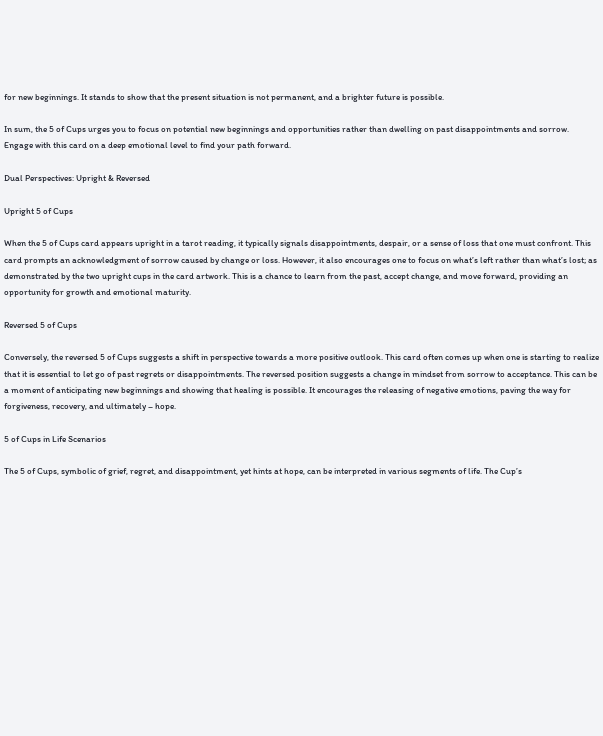for new beginnings. It stands to show that the present situation is not permanent, and a brighter future is possible.

In sum, the 5 of Cups urges you to focus on potential new beginnings and opportunities rather than dwelling on past disappointments and sorrow. Engage with this card on a deep emotional level to find your path forward.

Dual Perspectives: Upright & Reversed

Upright 5 of Cups

When the 5 of Cups card appears upright in a tarot reading, it typically signals disappointments, despair, or a sense of loss that one must confront. This card prompts an acknowledgment of sorrow caused by change or loss. However, it also encourages one to focus on what’s left rather than what’s lost; as demonstrated by the two upright cups in the card artwork. This is a chance to learn from the past, accept change, and move forward, providing an opportunity for growth and emotional maturity.

Reversed 5 of Cups

Conversely, the reversed 5 of Cups suggests a shift in perspective towards a more positive outlook. This card often comes up when one is starting to realize that it is essential to let go of past regrets or disappointments. The reversed position suggests a change in mindset from sorrow to acceptance. This can be a moment of anticipating new beginnings and showing that healing is possible. It encourages the releasing of negative emotions, paving the way for forgiveness, recovery, and ultimately – hope.

5 of Cups in Life Scenarios

The 5 of Cups, symbolic of grief, regret, and disappointment, yet hints at hope, can be interpreted in various segments of life. The Cup’s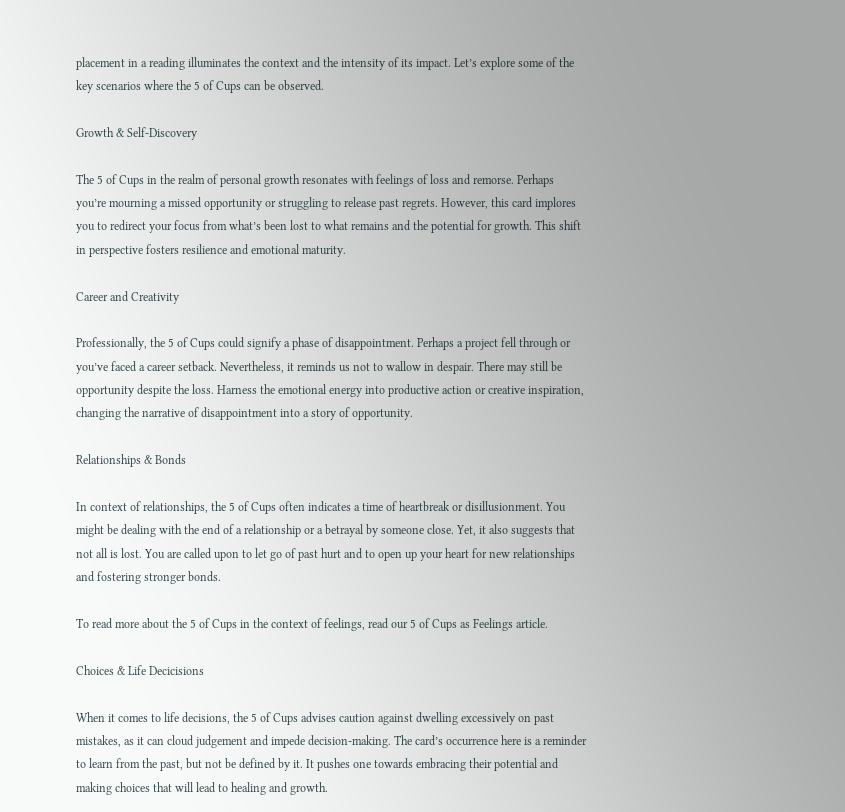placement in a reading illuminates the context and the intensity of its impact. Let’s explore some of the key scenarios where the 5 of Cups can be observed.

Growth & Self-Discovery

The 5 of Cups in the realm of personal growth resonates with feelings of loss and remorse. Perhaps you’re mourning a missed opportunity or struggling to release past regrets. However, this card implores you to redirect your focus from what’s been lost to what remains and the potential for growth. This shift in perspective fosters resilience and emotional maturity.

Career and Creativity

Professionally, the 5 of Cups could signify a phase of disappointment. Perhaps a project fell through or you’ve faced a career setback. Nevertheless, it reminds us not to wallow in despair. There may still be opportunity despite the loss. Harness the emotional energy into productive action or creative inspiration, changing the narrative of disappointment into a story of opportunity.

Relationships & Bonds

In context of relationships, the 5 of Cups often indicates a time of heartbreak or disillusionment. You might be dealing with the end of a relationship or a betrayal by someone close. Yet, it also suggests that not all is lost. You are called upon to let go of past hurt and to open up your heart for new relationships and fostering stronger bonds.

To read more about the 5 of Cups in the context of feelings, read our 5 of Cups as Feelings article.

Choices & Life Decicisions

When it comes to life decisions, the 5 of Cups advises caution against dwelling excessively on past mistakes, as it can cloud judgement and impede decision-making. The card’s occurrence here is a reminder to learn from the past, but not be defined by it. It pushes one towards embracing their potential and making choices that will lead to healing and growth.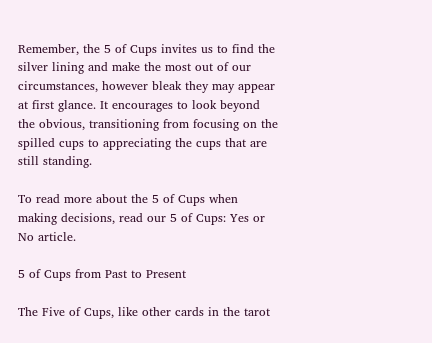Remember, the 5 of Cups invites us to find the silver lining and make the most out of our circumstances, however bleak they may appear at first glance. It encourages to look beyond the obvious, transitioning from focusing on the spilled cups to appreciating the cups that are still standing.

To read more about the 5 of Cups when making decisions, read our 5 of Cups: Yes or No article.

5 of Cups from Past to Present

The Five of Cups, like other cards in the tarot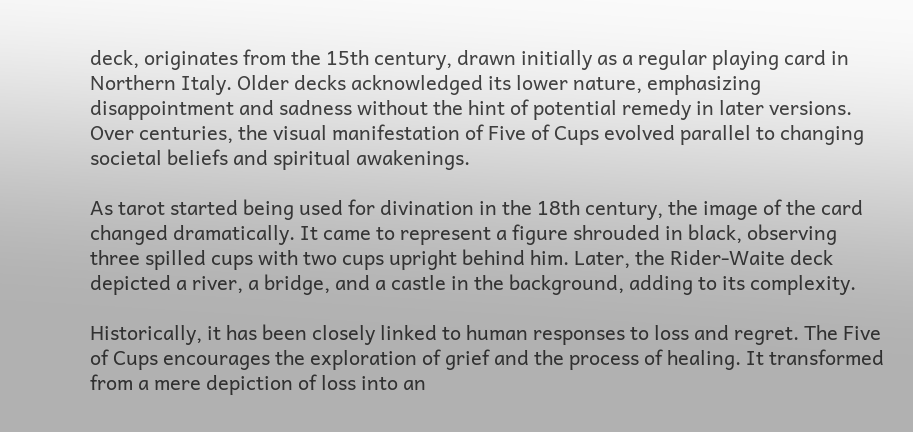deck, originates from the 15th century, drawn initially as a regular playing card in Northern Italy. Older decks acknowledged its lower nature, emphasizing disappointment and sadness without the hint of potential remedy in later versions. Over centuries, the visual manifestation of Five of Cups evolved parallel to changing societal beliefs and spiritual awakenings.

As tarot started being used for divination in the 18th century, the image of the card changed dramatically. It came to represent a figure shrouded in black, observing three spilled cups with two cups upright behind him. Later, the Rider-Waite deck depicted a river, a bridge, and a castle in the background, adding to its complexity.

Historically, it has been closely linked to human responses to loss and regret. The Five of Cups encourages the exploration of grief and the process of healing. It transformed from a mere depiction of loss into an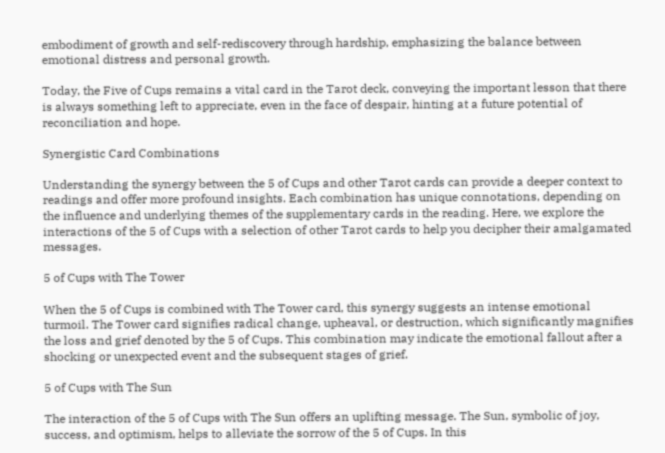embodiment of growth and self-rediscovery through hardship, emphasizing the balance between emotional distress and personal growth.

Today, the Five of Cups remains a vital card in the Tarot deck, conveying the important lesson that there is always something left to appreciate, even in the face of despair, hinting at a future potential of reconciliation and hope.

Synergistic Card Combinations

Understanding the synergy between the 5 of Cups and other Tarot cards can provide a deeper context to readings and offer more profound insights. Each combination has unique connotations, depending on the influence and underlying themes of the supplementary cards in the reading. Here, we explore the interactions of the 5 of Cups with a selection of other Tarot cards to help you decipher their amalgamated messages.

5 of Cups with The Tower

When the 5 of Cups is combined with The Tower card, this synergy suggests an intense emotional turmoil. The Tower card signifies radical change, upheaval, or destruction, which significantly magnifies the loss and grief denoted by the 5 of Cups. This combination may indicate the emotional fallout after a shocking or unexpected event and the subsequent stages of grief.

5 of Cups with The Sun

The interaction of the 5 of Cups with The Sun offers an uplifting message. The Sun, symbolic of joy, success, and optimism, helps to alleviate the sorrow of the 5 of Cups. In this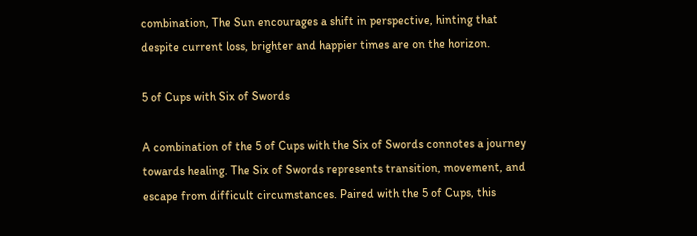combination, The Sun encourages a shift in perspective, hinting that despite current loss, brighter and happier times are on the horizon.

5 of Cups with Six of Swords

A combination of the 5 of Cups with the Six of Swords connotes a journey towards healing. The Six of Swords represents transition, movement, and escape from difficult circumstances. Paired with the 5 of Cups, this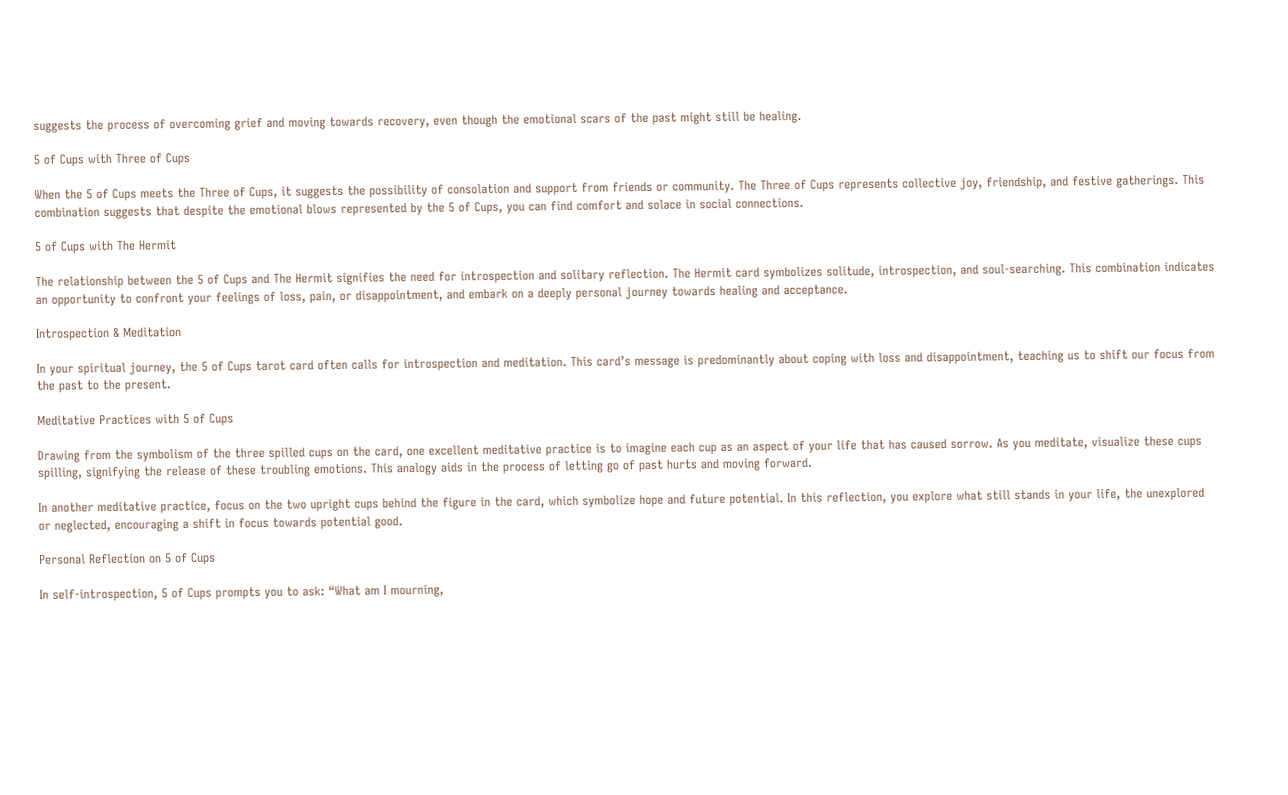suggests the process of overcoming grief and moving towards recovery, even though the emotional scars of the past might still be healing.

5 of Cups with Three of Cups

When the 5 of Cups meets the Three of Cups, it suggests the possibility of consolation and support from friends or community. The Three of Cups represents collective joy, friendship, and festive gatherings. This combination suggests that despite the emotional blows represented by the 5 of Cups, you can find comfort and solace in social connections.

5 of Cups with The Hermit

The relationship between the 5 of Cups and The Hermit signifies the need for introspection and solitary reflection. The Hermit card symbolizes solitude, introspection, and soul-searching. This combination indicates an opportunity to confront your feelings of loss, pain, or disappointment, and embark on a deeply personal journey towards healing and acceptance.

Introspection & Meditation

In your spiritual journey, the 5 of Cups tarot card often calls for introspection and meditation. This card’s message is predominantly about coping with loss and disappointment, teaching us to shift our focus from the past to the present.

Meditative Practices with 5 of Cups

Drawing from the symbolism of the three spilled cups on the card, one excellent meditative practice is to imagine each cup as an aspect of your life that has caused sorrow. As you meditate, visualize these cups spilling, signifying the release of these troubling emotions. This analogy aids in the process of letting go of past hurts and moving forward.

In another meditative practice, focus on the two upright cups behind the figure in the card, which symbolize hope and future potential. In this reflection, you explore what still stands in your life, the unexplored or neglected, encouraging a shift in focus towards potential good.

Personal Reflection on 5 of Cups

In self-introspection, 5 of Cups prompts you to ask: “What am I mourning,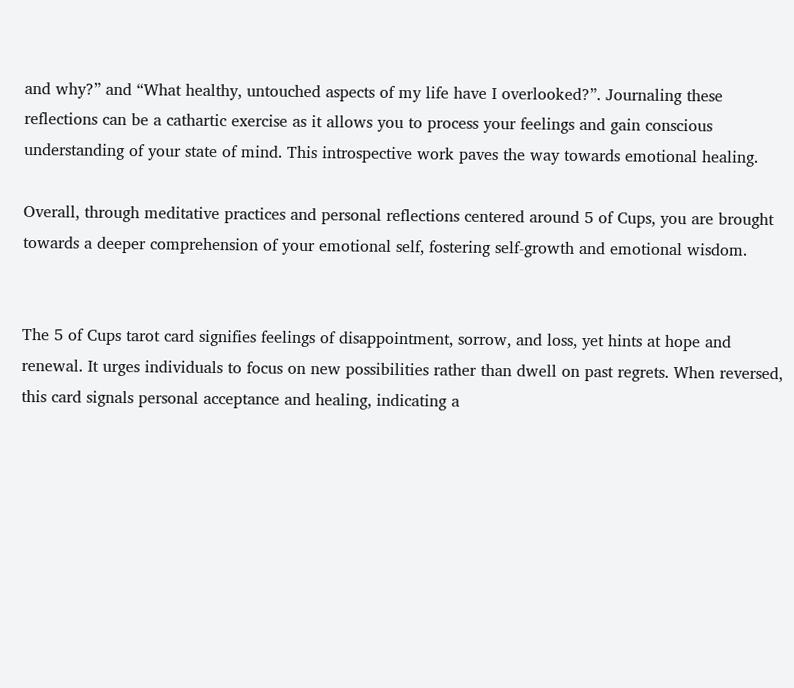and why?” and “What healthy, untouched aspects of my life have I overlooked?”. Journaling these reflections can be a cathartic exercise as it allows you to process your feelings and gain conscious understanding of your state of mind. This introspective work paves the way towards emotional healing.

Overall, through meditative practices and personal reflections centered around 5 of Cups, you are brought towards a deeper comprehension of your emotional self, fostering self-growth and emotional wisdom.


The 5 of Cups tarot card signifies feelings of disappointment, sorrow, and loss, yet hints at hope and renewal. It urges individuals to focus on new possibilities rather than dwell on past regrets. When reversed, this card signals personal acceptance and healing, indicating a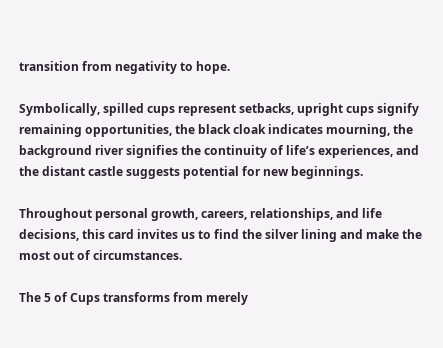transition from negativity to hope.

Symbolically, spilled cups represent setbacks, upright cups signify remaining opportunities, the black cloak indicates mourning, the background river signifies the continuity of life’s experiences, and the distant castle suggests potential for new beginnings.

Throughout personal growth, careers, relationships, and life decisions, this card invites us to find the silver lining and make the most out of circumstances.

The 5 of Cups transforms from merely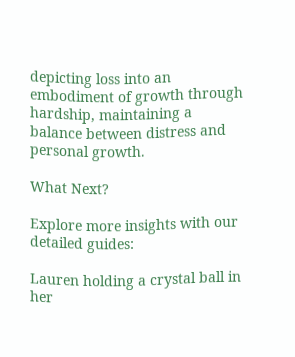depicting loss into an embodiment of growth through hardship, maintaining a balance between distress and personal growth.

What Next?

Explore more insights with our detailed guides:

Lauren holding a crystal ball in her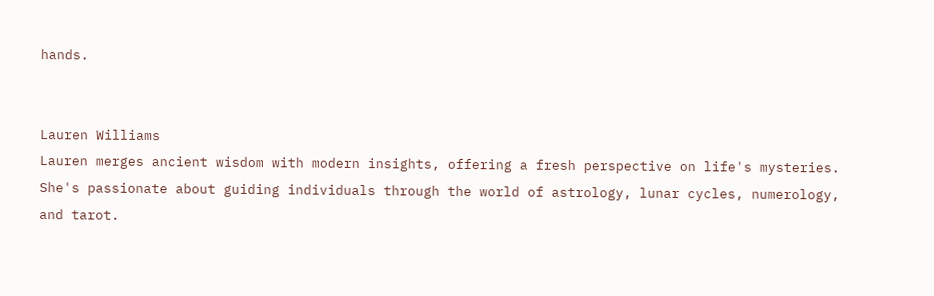hands.


Lauren Williams
Lauren merges ancient wisdom with modern insights, offering a fresh perspective on life's mysteries. She's passionate about guiding individuals through the world of astrology, lunar cycles, numerology, and tarot.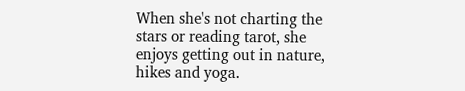When she's not charting the stars or reading tarot, she enjoys getting out in nature, hikes and yoga.